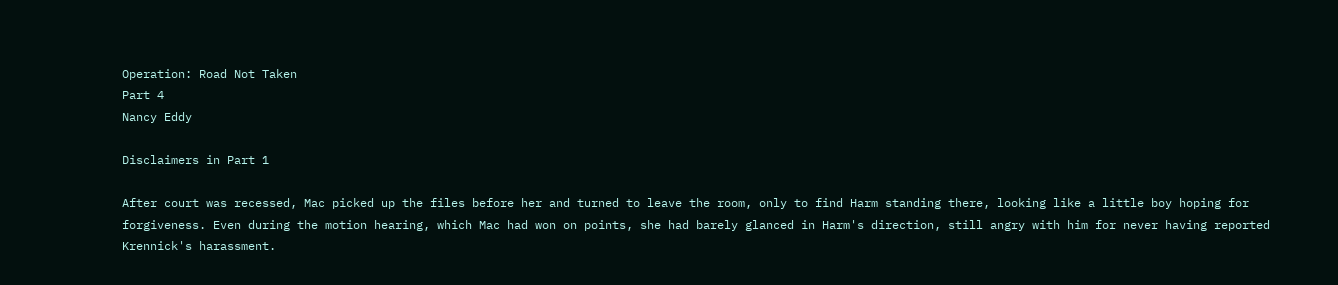Operation: Road Not Taken
Part 4
Nancy Eddy

Disclaimers in Part 1

After court was recessed, Mac picked up the files before her and turned to leave the room, only to find Harm standing there, looking like a little boy hoping for forgiveness. Even during the motion hearing, which Mac had won on points, she had barely glanced in Harm's direction, still angry with him for never having reported Krennick's harassment.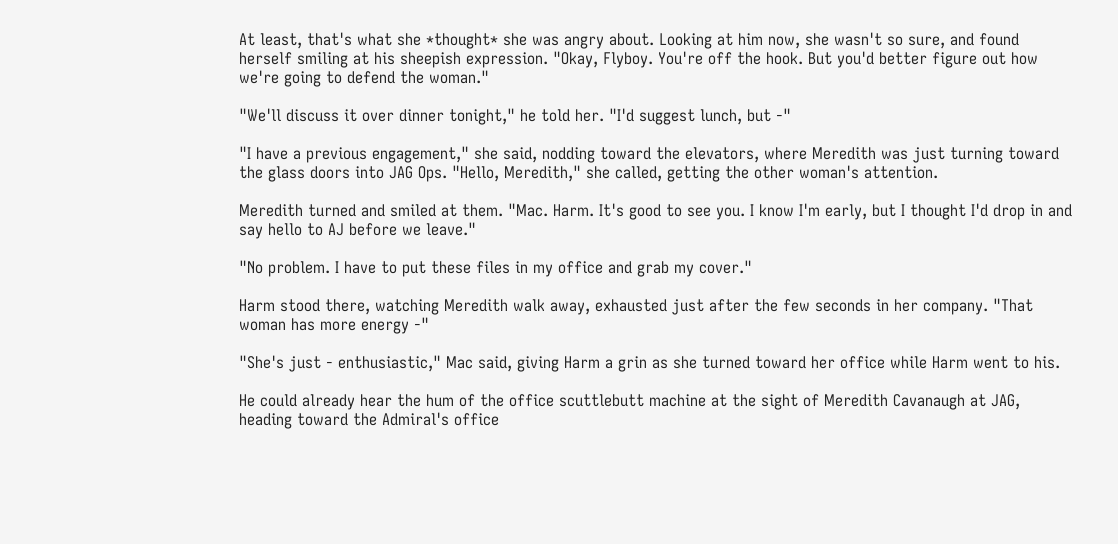At least, that's what she *thought* she was angry about. Looking at him now, she wasn't so sure, and found herself smiling at his sheepish expression. "Okay, Flyboy. You're off the hook. But you'd better figure out how we're going to defend the woman."

"We'll discuss it over dinner tonight," he told her. "I'd suggest lunch, but -"

"I have a previous engagement," she said, nodding toward the elevators, where Meredith was just turning toward the glass doors into JAG Ops. "Hello, Meredith," she called, getting the other woman's attention.

Meredith turned and smiled at them. "Mac. Harm. It's good to see you. I know I'm early, but I thought I'd drop in and say hello to AJ before we leave."

"No problem. I have to put these files in my office and grab my cover."

Harm stood there, watching Meredith walk away, exhausted just after the few seconds in her company. "That woman has more energy -"

"She's just - enthusiastic," Mac said, giving Harm a grin as she turned toward her office while Harm went to his.

He could already hear the hum of the office scuttlebutt machine at the sight of Meredith Cavanaugh at JAG, heading toward the Admiral's office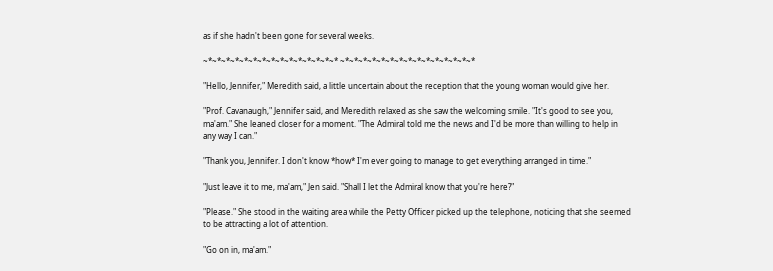as if she hadn't been gone for several weeks.

~*~*~*~*~*~*~*~*~*~*~*~*~*~*~* ~*~*~*~*~*~*~*~*~*~*~*~*~*~*~*

"Hello, Jennifer," Meredith said, a little uncertain about the reception that the young woman would give her.

"Prof. Cavanaugh," Jennifer said, and Meredith relaxed as she saw the welcoming smile. "It's good to see you, ma'am." She leaned closer for a moment. "The Admiral told me the news and I'd be more than willing to help in any way I can."

"Thank you, Jennifer. I don't know *how* I'm ever going to manage to get everything arranged in time."

"Just leave it to me, ma'am," Jen said. "Shall I let the Admiral know that you're here?"

"Please." She stood in the waiting area while the Petty Officer picked up the telephone, noticing that she seemed to be attracting a lot of attention.

"Go on in, ma'am."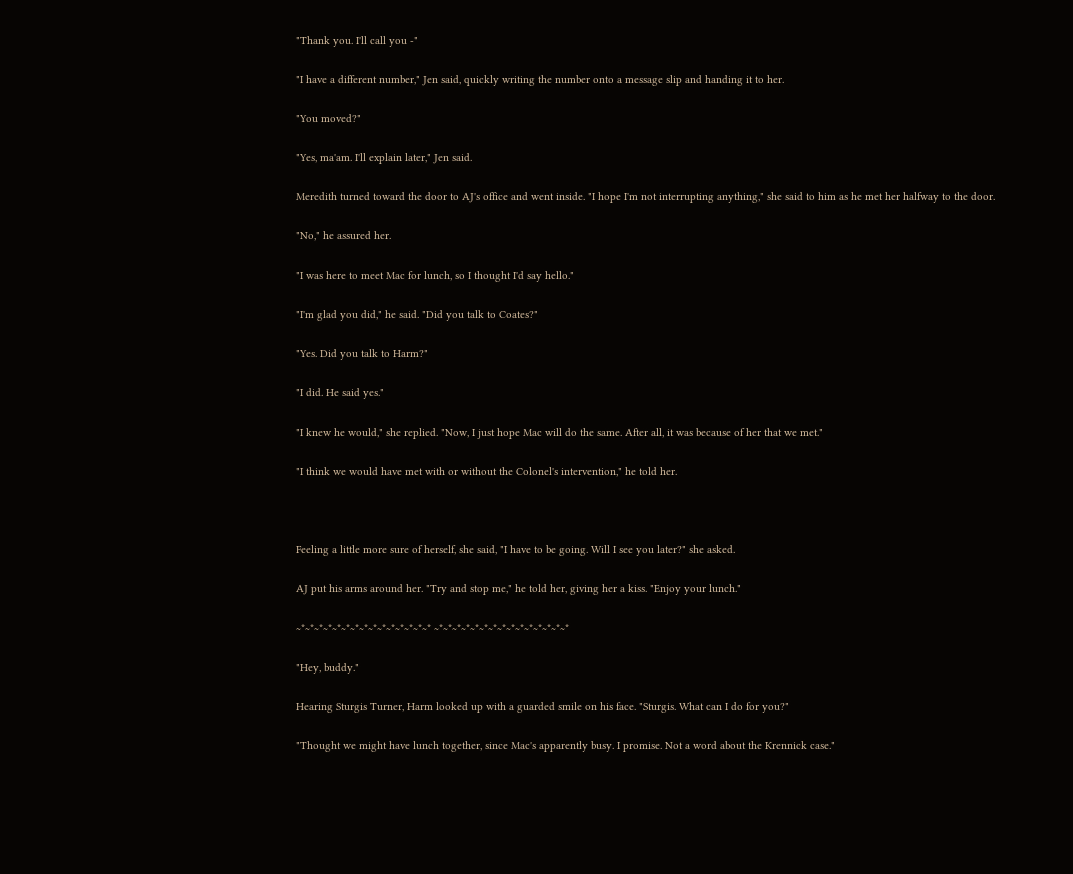"Thank you. I'll call you -"

"I have a different number," Jen said, quickly writing the number onto a message slip and handing it to her.

"You moved?"

"Yes, ma'am. I'll explain later," Jen said.

Meredith turned toward the door to AJ's office and went inside. "I hope I'm not interrupting anything," she said to him as he met her halfway to the door.

"No," he assured her.

"I was here to meet Mac for lunch, so I thought I'd say hello."

"I'm glad you did," he said. "Did you talk to Coates?"

"Yes. Did you talk to Harm?"

"I did. He said yes."

"I knew he would," she replied. "Now, I just hope Mac will do the same. After all, it was because of her that we met."

"I think we would have met with or without the Colonel's intervention," he told her.



Feeling a little more sure of herself, she said, "I have to be going. Will I see you later?" she asked.

AJ put his arms around her. "Try and stop me," he told her, giving her a kiss. "Enjoy your lunch."

~*~*~*~*~*~*~*~*~*~*~*~*~*~*~* ~*~*~*~*~*~*~*~*~*~*~*~*~*~*~*

"Hey, buddy."

Hearing Sturgis Turner, Harm looked up with a guarded smile on his face. "Sturgis. What can I do for you?"

"Thought we might have lunch together, since Mac's apparently busy. I promise. Not a word about the Krennick case."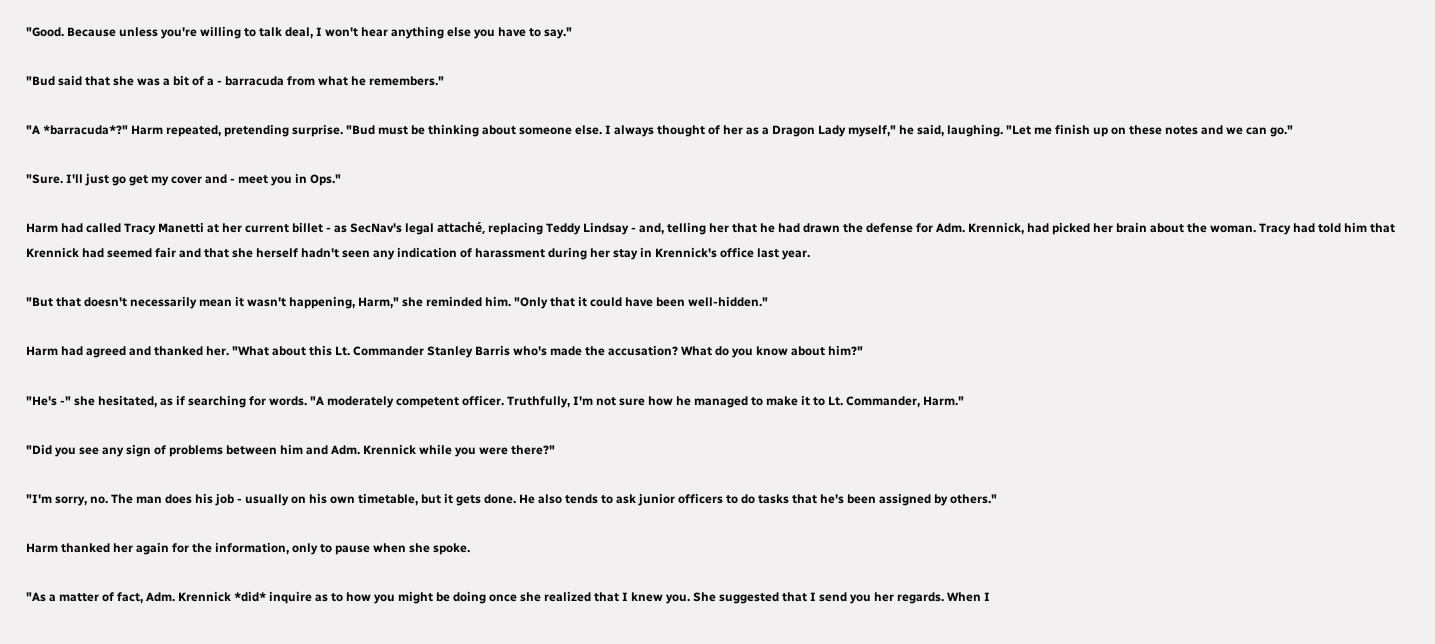"Good. Because unless you're willing to talk deal, I won't hear anything else you have to say."

"Bud said that she was a bit of a - barracuda from what he remembers."

"A *barracuda*?" Harm repeated, pretending surprise. "Bud must be thinking about someone else. I always thought of her as a Dragon Lady myself," he said, laughing. "Let me finish up on these notes and we can go."

"Sure. I'll just go get my cover and - meet you in Ops."

Harm had called Tracy Manetti at her current billet - as SecNav's legal attaché, replacing Teddy Lindsay - and, telling her that he had drawn the defense for Adm. Krennick, had picked her brain about the woman. Tracy had told him that Krennick had seemed fair and that she herself hadn't seen any indication of harassment during her stay in Krennick's office last year.

"But that doesn't necessarily mean it wasn't happening, Harm," she reminded him. "Only that it could have been well-hidden."

Harm had agreed and thanked her. "What about this Lt. Commander Stanley Barris who's made the accusation? What do you know about him?"

"He's -" she hesitated, as if searching for words. "A moderately competent officer. Truthfully, I'm not sure how he managed to make it to Lt. Commander, Harm."

"Did you see any sign of problems between him and Adm. Krennick while you were there?"

"I'm sorry, no. The man does his job - usually on his own timetable, but it gets done. He also tends to ask junior officers to do tasks that he's been assigned by others."

Harm thanked her again for the information, only to pause when she spoke.

"As a matter of fact, Adm. Krennick *did* inquire as to how you might be doing once she realized that I knew you. She suggested that I send you her regards. When I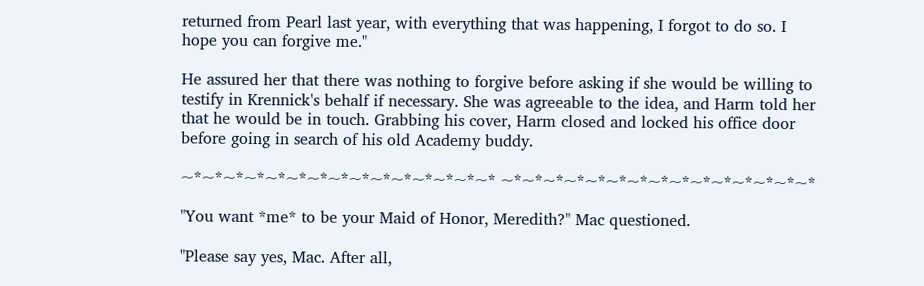returned from Pearl last year, with everything that was happening, I forgot to do so. I hope you can forgive me."

He assured her that there was nothing to forgive before asking if she would be willing to testify in Krennick's behalf if necessary. She was agreeable to the idea, and Harm told her that he would be in touch. Grabbing his cover, Harm closed and locked his office door before going in search of his old Academy buddy.

~*~*~*~*~*~*~*~*~*~*~*~*~*~*~* ~*~*~*~*~*~*~*~*~*~*~*~*~*~*~*

"You want *me* to be your Maid of Honor, Meredith?" Mac questioned.

"Please say yes, Mac. After all,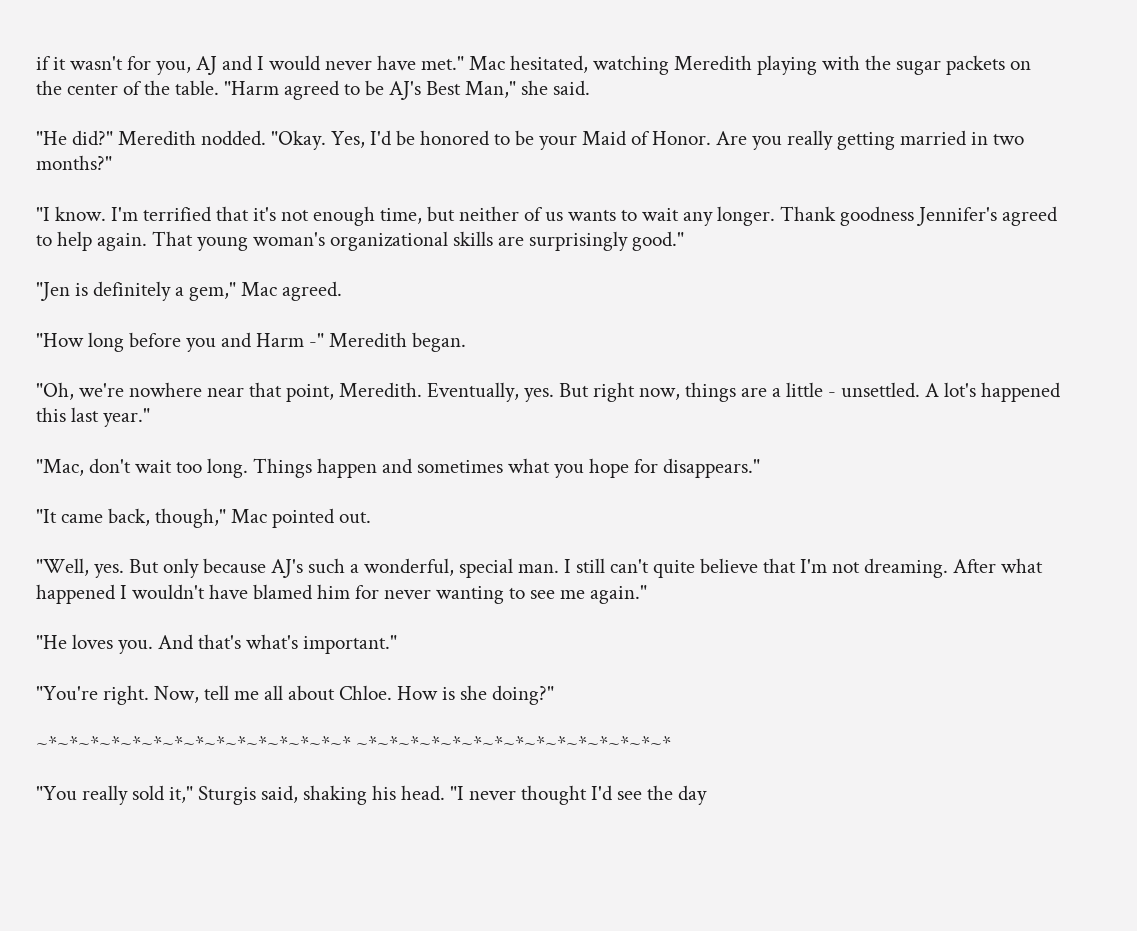if it wasn't for you, AJ and I would never have met." Mac hesitated, watching Meredith playing with the sugar packets on the center of the table. "Harm agreed to be AJ's Best Man," she said.

"He did?" Meredith nodded. "Okay. Yes, I'd be honored to be your Maid of Honor. Are you really getting married in two months?"

"I know. I'm terrified that it's not enough time, but neither of us wants to wait any longer. Thank goodness Jennifer's agreed to help again. That young woman's organizational skills are surprisingly good."

"Jen is definitely a gem," Mac agreed.

"How long before you and Harm -" Meredith began.

"Oh, we're nowhere near that point, Meredith. Eventually, yes. But right now, things are a little - unsettled. A lot's happened this last year."

"Mac, don't wait too long. Things happen and sometimes what you hope for disappears."

"It came back, though," Mac pointed out.

"Well, yes. But only because AJ's such a wonderful, special man. I still can't quite believe that I'm not dreaming. After what happened I wouldn't have blamed him for never wanting to see me again."

"He loves you. And that's what's important."

"You're right. Now, tell me all about Chloe. How is she doing?"

~*~*~*~*~*~*~*~*~*~*~*~*~*~*~* ~*~*~*~*~*~*~*~*~*~*~*~*~*~*~*

"You really sold it," Sturgis said, shaking his head. "I never thought I'd see the day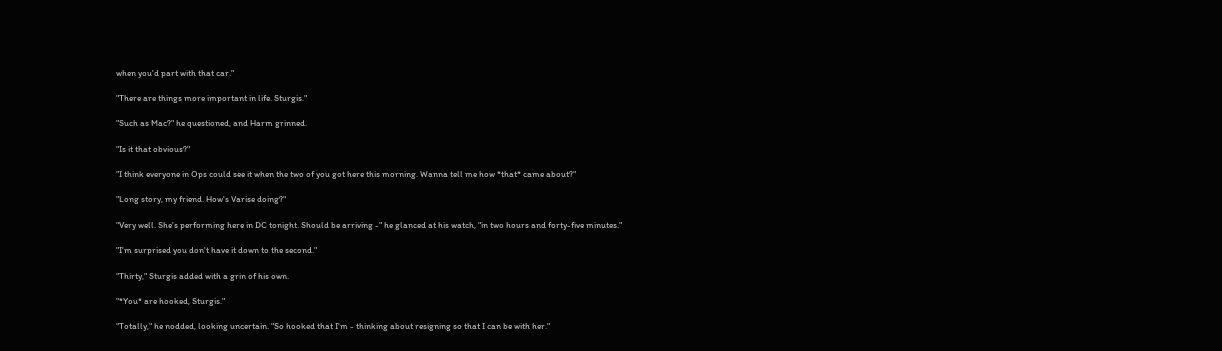when you'd part with that car."

"There are things more important in life. Sturgis."

"Such as Mac?" he questioned, and Harm grinned.

"Is it that obvious?"

"I think everyone in Ops could see it when the two of you got here this morning. Wanna tell me how *that* came about?"

"Long story, my friend. How's Varise doing?"

"Very well. She's performing here in DC tonight. Should be arriving -" he glanced at his watch, "in two hours and forty-five minutes."

"I'm surprised you don't have it down to the second."

"Thirty," Sturgis added with a grin of his own.

"*You* are hooked, Sturgis."

"Totally," he nodded, looking uncertain. "So hooked that I'm - thinking about resigning so that I can be with her."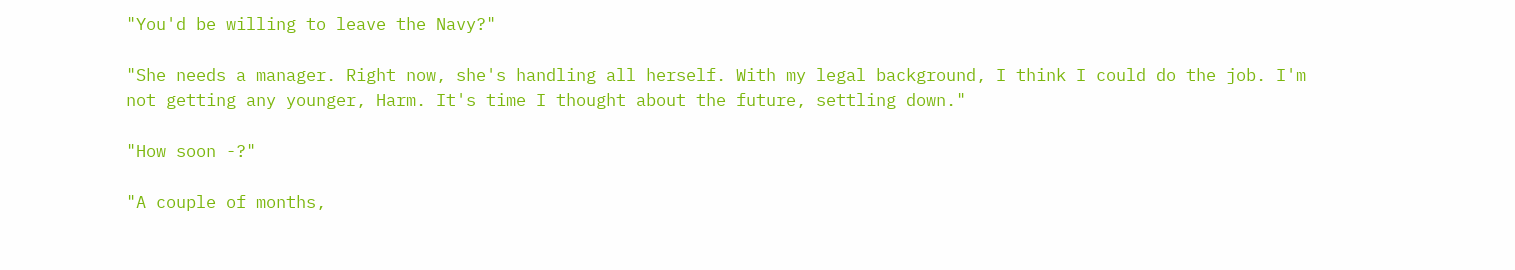"You'd be willing to leave the Navy?"

"She needs a manager. Right now, she's handling all herself. With my legal background, I think I could do the job. I'm not getting any younger, Harm. It's time I thought about the future, settling down."

"How soon -?"

"A couple of months,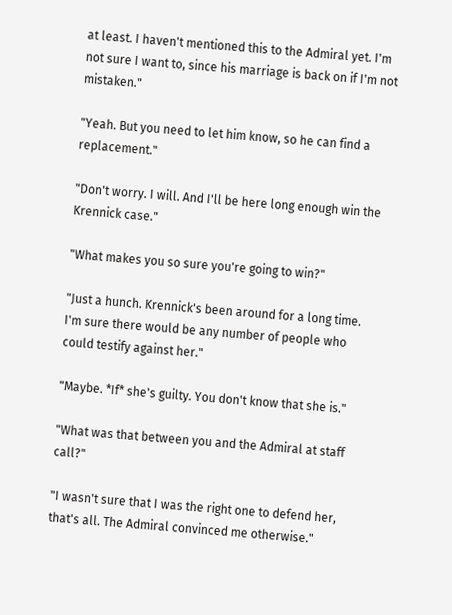at least. I haven't mentioned this to the Admiral yet. I'm not sure I want to, since his marriage is back on if I'm not mistaken."

"Yeah. But you need to let him know, so he can find a replacement."

"Don't worry. I will. And I'll be here long enough win the Krennick case."

"What makes you so sure you're going to win?"

"Just a hunch. Krennick's been around for a long time. I'm sure there would be any number of people who could testify against her."

"Maybe. *If* she's guilty. You don't know that she is."

"What was that between you and the Admiral at staff call?"

"I wasn't sure that I was the right one to defend her, that's all. The Admiral convinced me otherwise."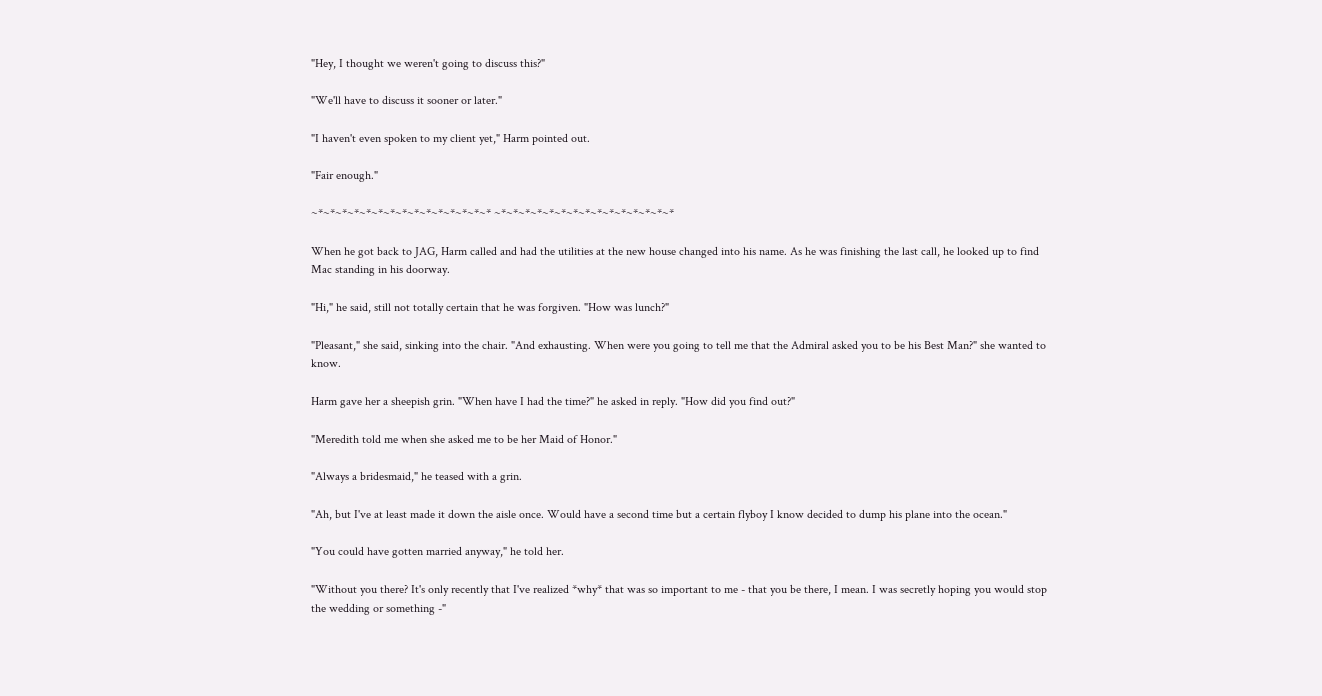"Hey, I thought we weren't going to discuss this?"

"We'll have to discuss it sooner or later."

"I haven't even spoken to my client yet," Harm pointed out.

"Fair enough."

~*~*~*~*~*~*~*~*~*~*~*~*~*~*~* ~*~*~*~*~*~*~*~*~*~*~*~*~*~*~*

When he got back to JAG, Harm called and had the utilities at the new house changed into his name. As he was finishing the last call, he looked up to find Mac standing in his doorway.

"Hi," he said, still not totally certain that he was forgiven. "How was lunch?"

"Pleasant," she said, sinking into the chair. "And exhausting. When were you going to tell me that the Admiral asked you to be his Best Man?" she wanted to know.

Harm gave her a sheepish grin. "When have I had the time?" he asked in reply. "How did you find out?"

"Meredith told me when she asked me to be her Maid of Honor."

"Always a bridesmaid," he teased with a grin.

"Ah, but I've at least made it down the aisle once. Would have a second time but a certain flyboy I know decided to dump his plane into the ocean."

"You could have gotten married anyway," he told her.

"Without you there? It's only recently that I've realized *why* that was so important to me - that you be there, I mean. I was secretly hoping you would stop the wedding or something -"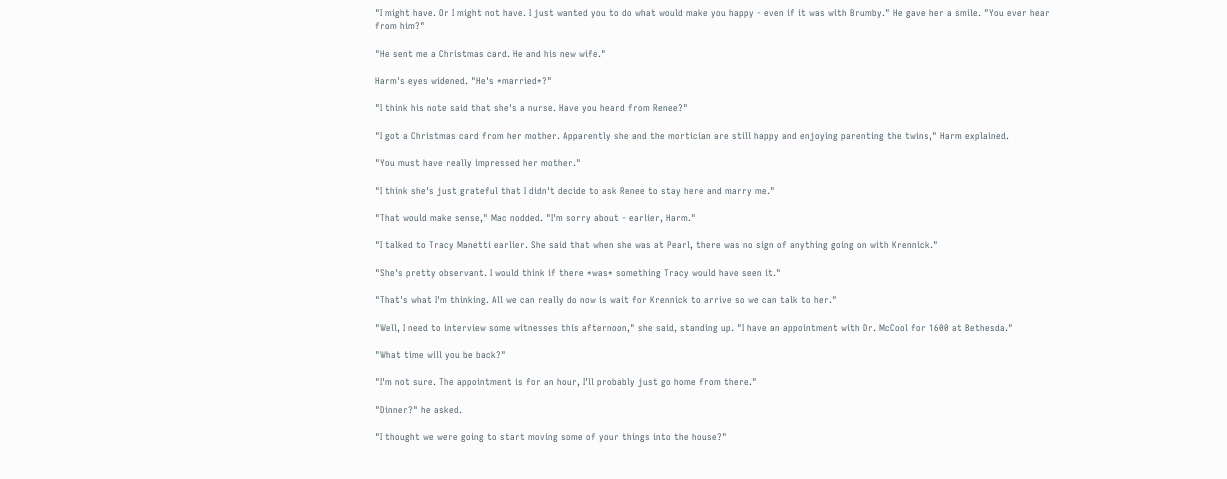"I might have. Or I might not have. I just wanted you to do what would make you happy - even if it was with Brumby." He gave her a smile. "You ever hear from him?"

"He sent me a Christmas card. He and his new wife."

Harm's eyes widened. "He's *married*?"

"I think his note said that she's a nurse. Have you heard from Renee?"

"I got a Christmas card from her mother. Apparently she and the mortician are still happy and enjoying parenting the twins," Harm explained.

"You must have really impressed her mother."

"I think she's just grateful that I didn't decide to ask Renee to stay here and marry me."

"That would make sense," Mac nodded. "I'm sorry about - earlier, Harm."

"I talked to Tracy Manetti earlier. She said that when she was at Pearl, there was no sign of anything going on with Krennick."

"She's pretty observant. I would think if there *was* something Tracy would have seen it."

"That's what I'm thinking. All we can really do now is wait for Krennick to arrive so we can talk to her."

"Well, I need to interview some witnesses this afternoon," she said, standing up. "I have an appointment with Dr. McCool for 1600 at Bethesda."

"What time will you be back?"

"I'm not sure. The appointment is for an hour, I'll probably just go home from there."

"Dinner?" he asked.

"I thought we were going to start moving some of your things into the house?"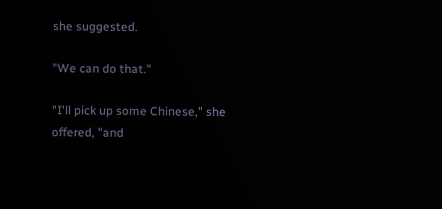she suggested.

"We can do that."

"I'll pick up some Chinese," she offered, "and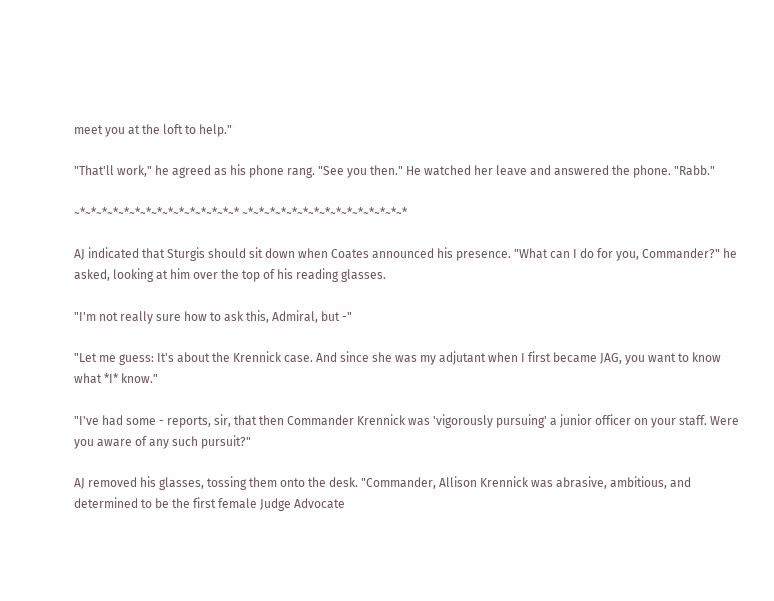meet you at the loft to help."

"That'll work," he agreed as his phone rang. "See you then." He watched her leave and answered the phone. "Rabb."

~*~*~*~*~*~*~*~*~*~*~*~*~*~*~* ~*~*~*~*~*~*~*~*~*~*~*~*~*~*~*

AJ indicated that Sturgis should sit down when Coates announced his presence. "What can I do for you, Commander?" he asked, looking at him over the top of his reading glasses.

"I'm not really sure how to ask this, Admiral, but -"

"Let me guess: It's about the Krennick case. And since she was my adjutant when I first became JAG, you want to know what *I* know."

"I've had some - reports, sir, that then Commander Krennick was 'vigorously pursuing' a junior officer on your staff. Were you aware of any such pursuit?"

AJ removed his glasses, tossing them onto the desk. "Commander, Allison Krennick was abrasive, ambitious, and determined to be the first female Judge Advocate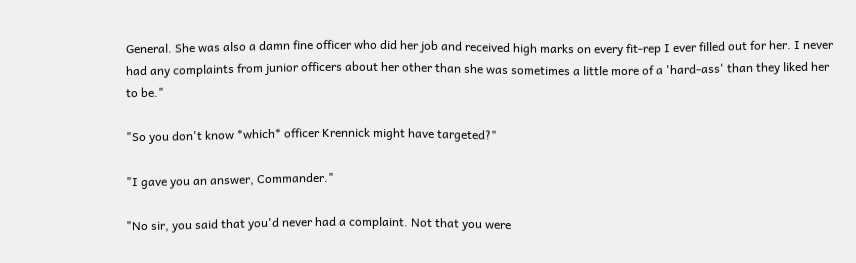General. She was also a damn fine officer who did her job and received high marks on every fit-rep I ever filled out for her. I never had any complaints from junior officers about her other than she was sometimes a little more of a 'hard-ass' than they liked her to be."

"So you don't know *which* officer Krennick might have targeted?"

"I gave you an answer, Commander."

"No sir, you said that you'd never had a complaint. Not that you were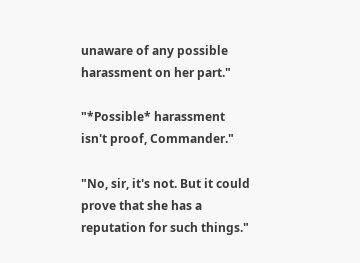unaware of any possible harassment on her part."

"*Possible* harassment isn't proof, Commander."

"No, sir, it's not. But it could prove that she has a reputation for such things."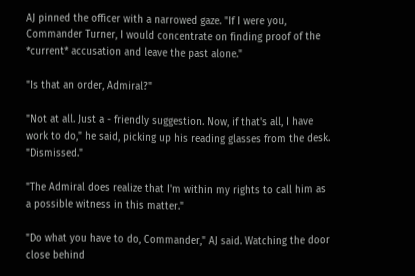AJ pinned the officer with a narrowed gaze. "If I were you, Commander Turner, I would concentrate on finding proof of the *current* accusation and leave the past alone."

"Is that an order, Admiral?"

"Not at all. Just a - friendly suggestion. Now, if that's all, I have work to do," he said, picking up his reading glasses from the desk. "Dismissed."

"The Admiral does realize that I'm within my rights to call him as a possible witness in this matter."

"Do what you have to do, Commander," AJ said. Watching the door close behind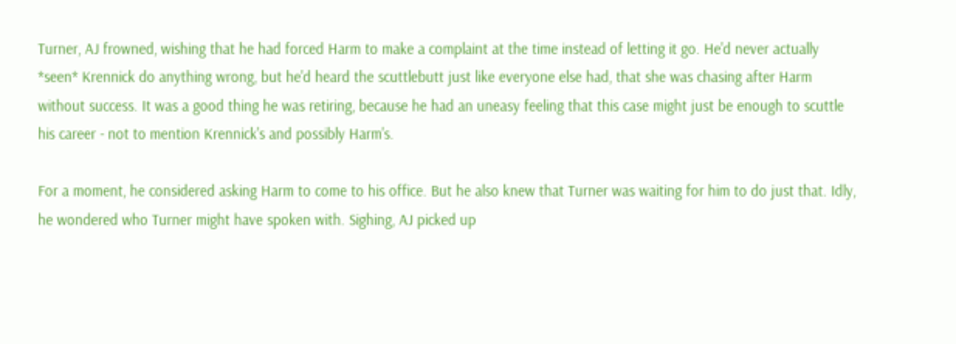Turner, AJ frowned, wishing that he had forced Harm to make a complaint at the time instead of letting it go. He'd never actually *seen* Krennick do anything wrong, but he'd heard the scuttlebutt just like everyone else had, that she was chasing after Harm without success. It was a good thing he was retiring, because he had an uneasy feeling that this case might just be enough to scuttle his career - not to mention Krennick's and possibly Harm's.

For a moment, he considered asking Harm to come to his office. But he also knew that Turner was waiting for him to do just that. Idly, he wondered who Turner might have spoken with. Sighing, AJ picked up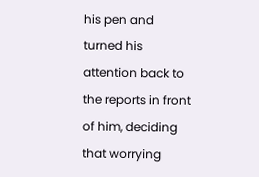his pen and turned his attention back to the reports in front of him, deciding that worrying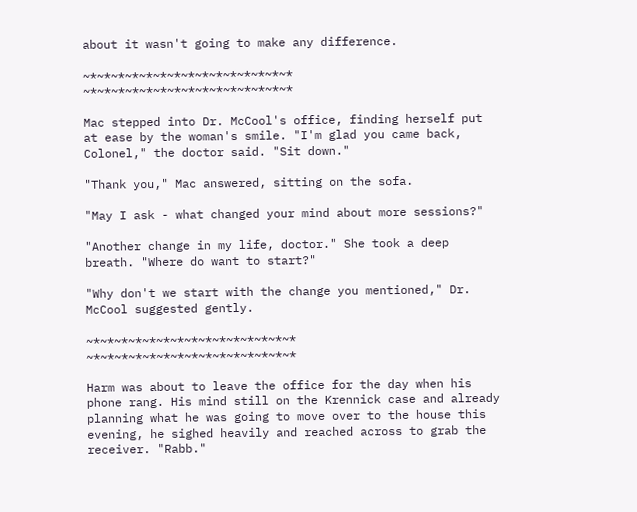about it wasn't going to make any difference.

~*~*~*~*~*~*~*~*~*~*~*~*~*~*~* ~*~*~*~*~*~*~*~*~*~*~*~*~*~*~*

Mac stepped into Dr. McCool's office, finding herself put at ease by the woman's smile. "I'm glad you came back, Colonel," the doctor said. "Sit down."

"Thank you," Mac answered, sitting on the sofa.

"May I ask - what changed your mind about more sessions?"

"Another change in my life, doctor." She took a deep breath. "Where do want to start?"

"Why don't we start with the change you mentioned," Dr. McCool suggested gently.

~*~*~*~*~*~*~*~*~*~*~*~*~*~*~* ~*~*~*~*~*~*~*~*~*~*~*~*~*~*~*

Harm was about to leave the office for the day when his phone rang. His mind still on the Krennick case and already planning what he was going to move over to the house this evening, he sighed heavily and reached across to grab the receiver. "Rabb."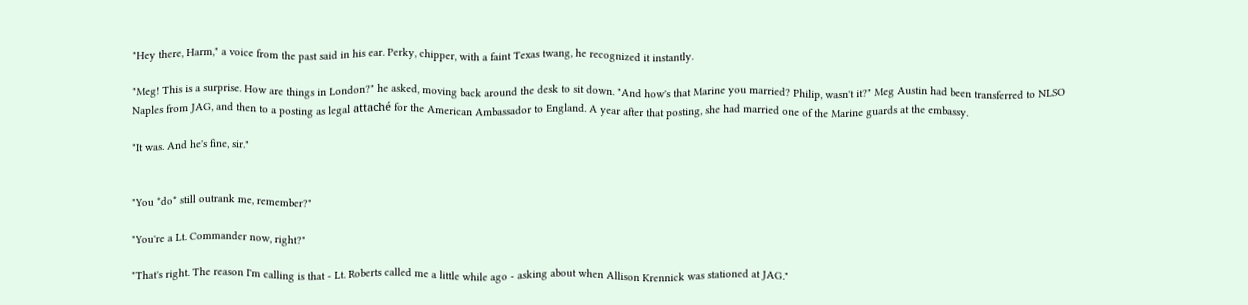"Hey there, Harm," a voice from the past said in his ear. Perky, chipper, with a faint Texas twang, he recognized it instantly.

"Meg! This is a surprise. How are things in London?" he asked, moving back around the desk to sit down. "And how's that Marine you married? Philip, wasn't it?" Meg Austin had been transferred to NLSO Naples from JAG, and then to a posting as legal attaché for the American Ambassador to England. A year after that posting, she had married one of the Marine guards at the embassy.

"It was. And he's fine, sir."


"You *do* still outrank me, remember?"

"You're a Lt. Commander now, right?"

"That's right. The reason I'm calling is that - Lt. Roberts called me a little while ago - asking about when Allison Krennick was stationed at JAG."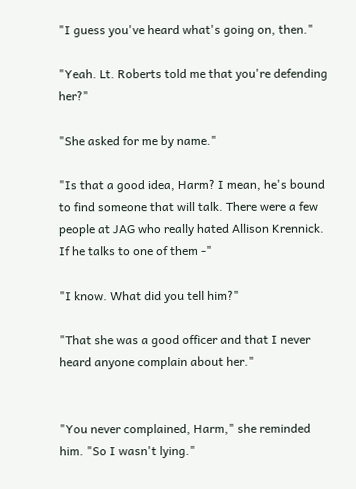"I guess you've heard what's going on, then."

"Yeah. Lt. Roberts told me that you're defending her?"

"She asked for me by name."

"Is that a good idea, Harm? I mean, he's bound to find someone that will talk. There were a few people at JAG who really hated Allison Krennick. If he talks to one of them -"

"I know. What did you tell him?"

"That she was a good officer and that I never heard anyone complain about her."


"You never complained, Harm," she reminded him. "So I wasn't lying."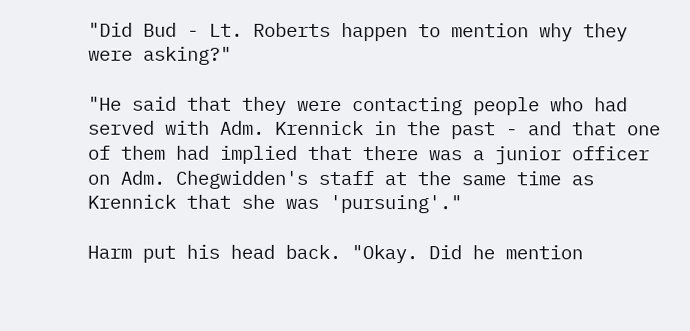"Did Bud - Lt. Roberts happen to mention why they were asking?"

"He said that they were contacting people who had served with Adm. Krennick in the past - and that one of them had implied that there was a junior officer on Adm. Chegwidden's staff at the same time as Krennick that she was 'pursuing'."

Harm put his head back. "Okay. Did he mention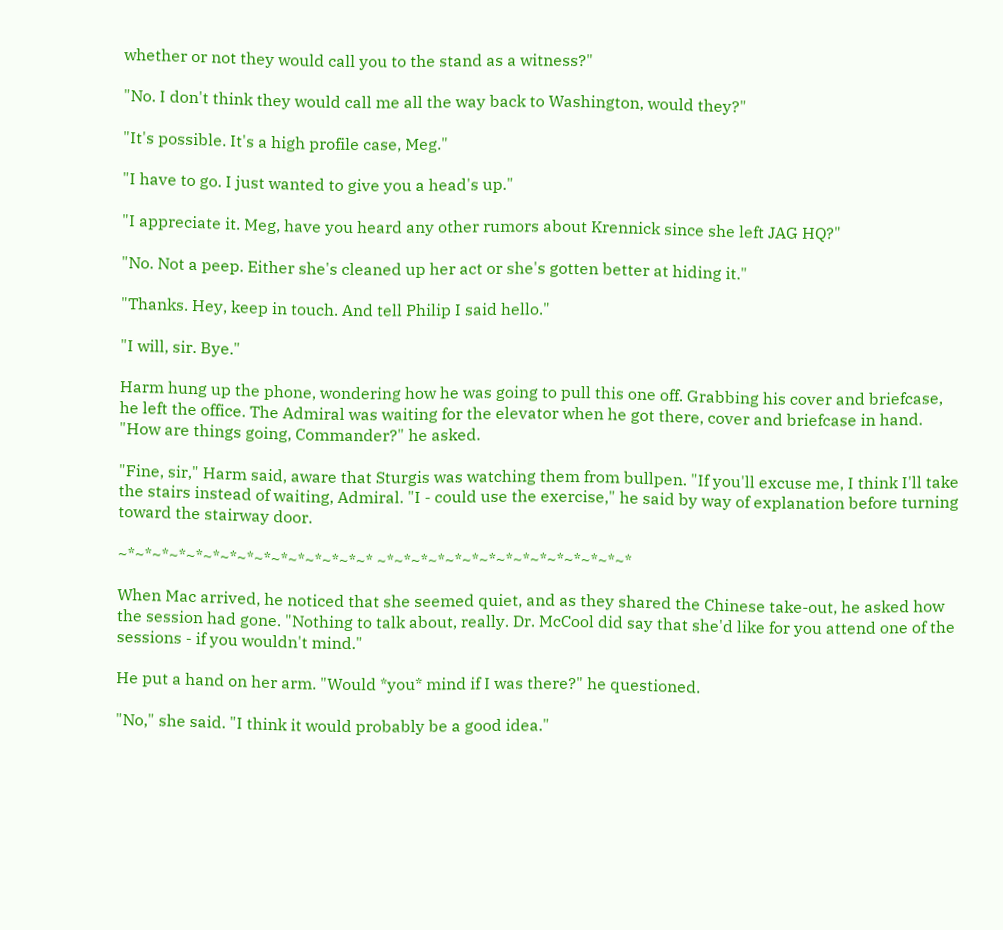whether or not they would call you to the stand as a witness?"

"No. I don't think they would call me all the way back to Washington, would they?"

"It's possible. It's a high profile case, Meg."

"I have to go. I just wanted to give you a head's up."

"I appreciate it. Meg, have you heard any other rumors about Krennick since she left JAG HQ?"

"No. Not a peep. Either she's cleaned up her act or she's gotten better at hiding it."

"Thanks. Hey, keep in touch. And tell Philip I said hello."

"I will, sir. Bye."

Harm hung up the phone, wondering how he was going to pull this one off. Grabbing his cover and briefcase, he left the office. The Admiral was waiting for the elevator when he got there, cover and briefcase in hand. "How are things going, Commander?" he asked.

"Fine, sir," Harm said, aware that Sturgis was watching them from bullpen. "If you'll excuse me, I think I'll take the stairs instead of waiting, Admiral. "I - could use the exercise," he said by way of explanation before turning toward the stairway door.

~*~*~*~*~*~*~*~*~*~*~*~*~*~*~* ~*~*~*~*~*~*~*~*~*~*~*~*~*~*~*

When Mac arrived, he noticed that she seemed quiet, and as they shared the Chinese take-out, he asked how the session had gone. "Nothing to talk about, really. Dr. McCool did say that she'd like for you attend one of the sessions - if you wouldn't mind."

He put a hand on her arm. "Would *you* mind if I was there?" he questioned.

"No," she said. "I think it would probably be a good idea."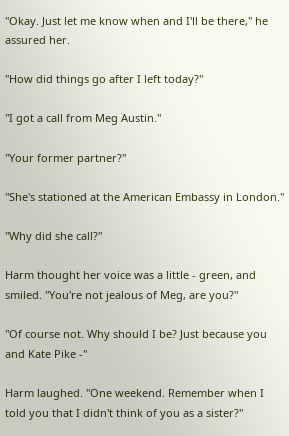"Okay. Just let me know when and I'll be there," he assured her.

"How did things go after I left today?"

"I got a call from Meg Austin."

"Your former partner?"

"She's stationed at the American Embassy in London."

"Why did she call?"

Harm thought her voice was a little - green, and smiled. "You're not jealous of Meg, are you?"

"Of course not. Why should I be? Just because you and Kate Pike -"

Harm laughed. "One weekend. Remember when I told you that I didn't think of you as a sister?"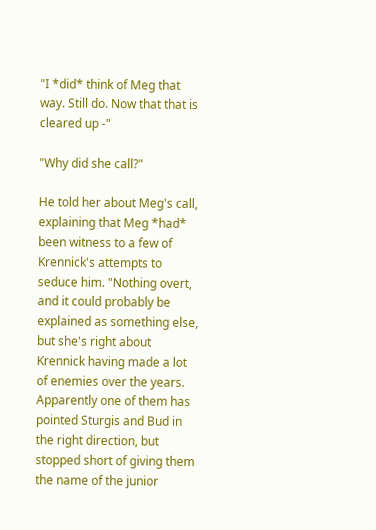"I *did* think of Meg that way. Still do. Now that that is cleared up -"

"Why did she call?"

He told her about Meg's call, explaining that Meg *had* been witness to a few of Krennick's attempts to seduce him. "Nothing overt, and it could probably be explained as something else, but she's right about Krennick having made a lot of enemies over the years. Apparently one of them has pointed Sturgis and Bud in the right direction, but stopped short of giving them the name of the junior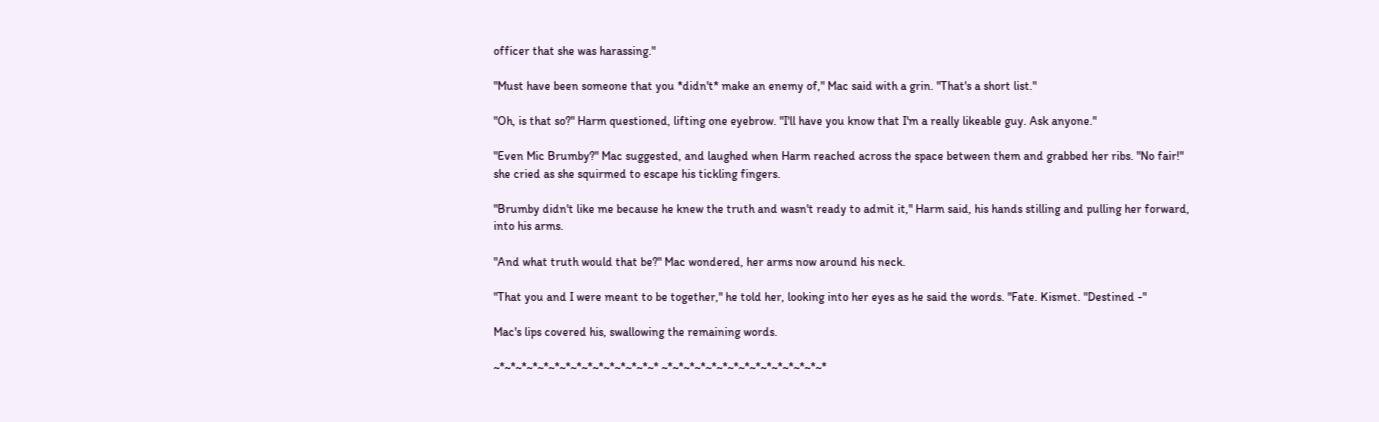officer that she was harassing."

"Must have been someone that you *didn't* make an enemy of," Mac said with a grin. "That's a short list."

"Oh, is that so?" Harm questioned, lifting one eyebrow. "I'll have you know that I'm a really likeable guy. Ask anyone."

"Even Mic Brumby?" Mac suggested, and laughed when Harm reached across the space between them and grabbed her ribs. "No fair!" she cried as she squirmed to escape his tickling fingers.

"Brumby didn't like me because he knew the truth and wasn't ready to admit it," Harm said, his hands stilling and pulling her forward, into his arms.

"And what truth would that be?" Mac wondered, her arms now around his neck.

"That you and I were meant to be together," he told her, looking into her eyes as he said the words. "Fate. Kismet. "Destined -"

Mac's lips covered his, swallowing the remaining words.

~*~*~*~*~*~*~*~*~*~*~*~*~*~*~* ~*~*~*~*~*~*~*~*~*~*~*~*~*~*~*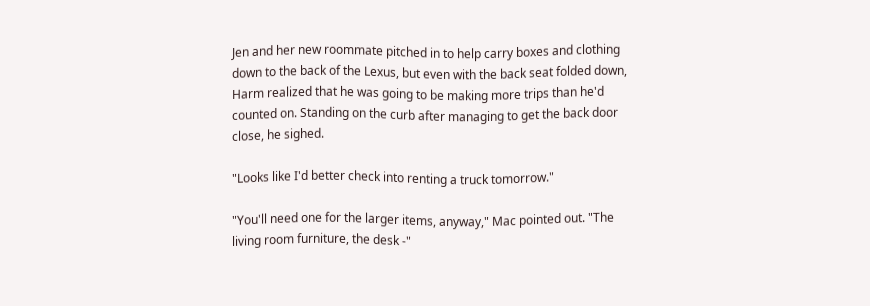Jen and her new roommate pitched in to help carry boxes and clothing down to the back of the Lexus, but even with the back seat folded down, Harm realized that he was going to be making more trips than he'd counted on. Standing on the curb after managing to get the back door close, he sighed.

"Looks like I'd better check into renting a truck tomorrow."

"You'll need one for the larger items, anyway," Mac pointed out. "The living room furniture, the desk -"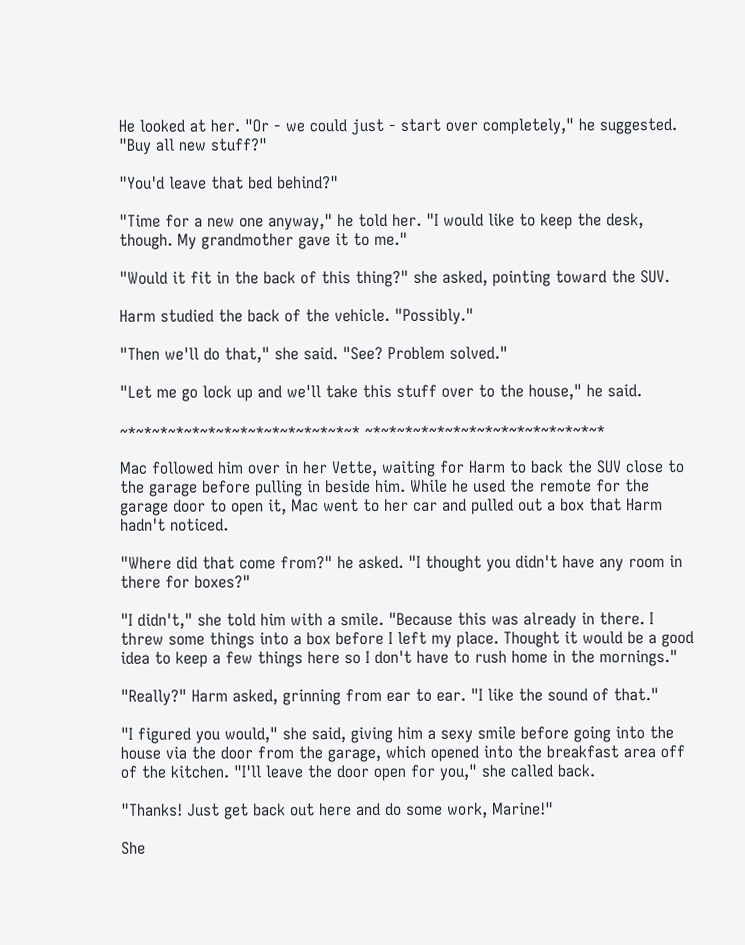He looked at her. "Or - we could just - start over completely," he suggested. "Buy all new stuff?"

"You'd leave that bed behind?"

"Time for a new one anyway," he told her. "I would like to keep the desk, though. My grandmother gave it to me."

"Would it fit in the back of this thing?" she asked, pointing toward the SUV.

Harm studied the back of the vehicle. "Possibly."

"Then we'll do that," she said. "See? Problem solved."

"Let me go lock up and we'll take this stuff over to the house," he said.

~*~*~*~*~*~*~*~*~*~*~*~*~*~*~* ~*~*~*~*~*~*~*~*~*~*~*~*~*~*~*

Mac followed him over in her Vette, waiting for Harm to back the SUV close to the garage before pulling in beside him. While he used the remote for the garage door to open it, Mac went to her car and pulled out a box that Harm hadn't noticed.

"Where did that come from?" he asked. "I thought you didn't have any room in there for boxes?"

"I didn't," she told him with a smile. "Because this was already in there. I threw some things into a box before I left my place. Thought it would be a good idea to keep a few things here so I don't have to rush home in the mornings."

"Really?" Harm asked, grinning from ear to ear. "I like the sound of that."

"I figured you would," she said, giving him a sexy smile before going into the house via the door from the garage, which opened into the breakfast area off of the kitchen. "I'll leave the door open for you," she called back.

"Thanks! Just get back out here and do some work, Marine!"

She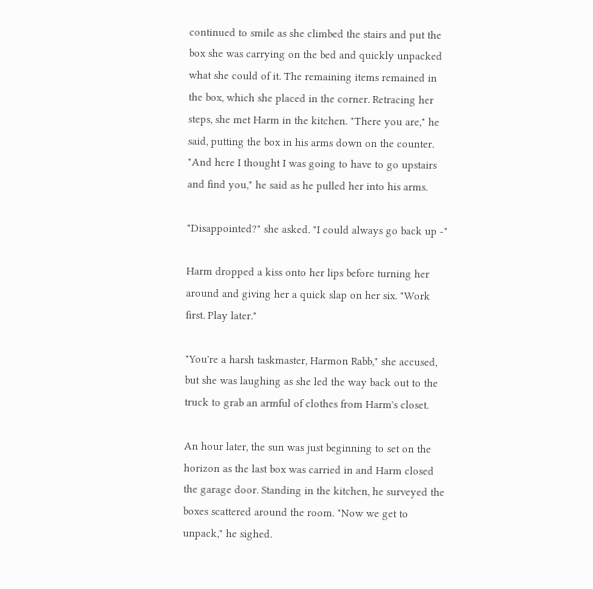continued to smile as she climbed the stairs and put the box she was carrying on the bed and quickly unpacked what she could of it. The remaining items remained in the box, which she placed in the corner. Retracing her steps, she met Harm in the kitchen. "There you are," he said, putting the box in his arms down on the counter. "And here I thought I was going to have to go upstairs and find you," he said as he pulled her into his arms.

"Disappointed?" she asked. "I could always go back up -"

Harm dropped a kiss onto her lips before turning her around and giving her a quick slap on her six. "Work first. Play later."

"You're a harsh taskmaster, Harmon Rabb," she accused, but she was laughing as she led the way back out to the truck to grab an armful of clothes from Harm's closet.

An hour later, the sun was just beginning to set on the horizon as the last box was carried in and Harm closed the garage door. Standing in the kitchen, he surveyed the boxes scattered around the room. "Now we get to unpack," he sighed.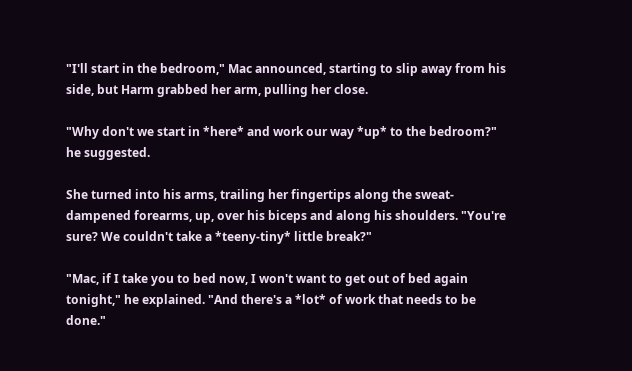"I'll start in the bedroom," Mac announced, starting to slip away from his side, but Harm grabbed her arm, pulling her close.

"Why don't we start in *here* and work our way *up* to the bedroom?" he suggested.

She turned into his arms, trailing her fingertips along the sweat-dampened forearms, up, over his biceps and along his shoulders. "You're sure? We couldn't take a *teeny-tiny* little break?"

"Mac, if I take you to bed now, I won't want to get out of bed again tonight," he explained. "And there's a *lot* of work that needs to be done."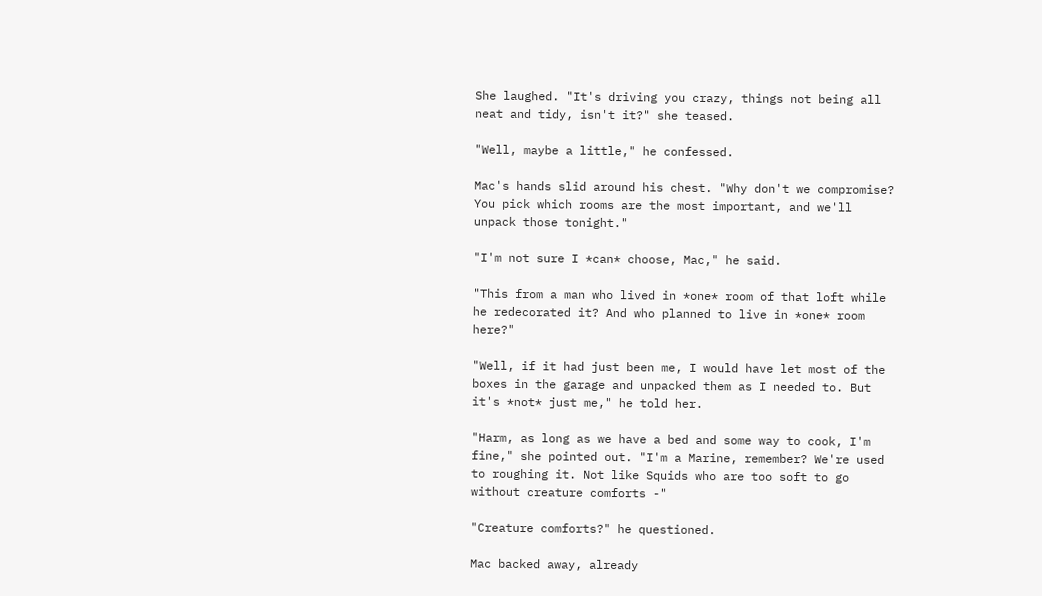She laughed. "It's driving you crazy, things not being all neat and tidy, isn't it?" she teased.

"Well, maybe a little," he confessed.

Mac's hands slid around his chest. "Why don't we compromise? You pick which rooms are the most important, and we'll unpack those tonight."

"I'm not sure I *can* choose, Mac," he said.

"This from a man who lived in *one* room of that loft while he redecorated it? And who planned to live in *one* room here?"

"Well, if it had just been me, I would have let most of the boxes in the garage and unpacked them as I needed to. But it's *not* just me," he told her.

"Harm, as long as we have a bed and some way to cook, I'm fine," she pointed out. "I'm a Marine, remember? We're used to roughing it. Not like Squids who are too soft to go without creature comforts -"

"Creature comforts?" he questioned.

Mac backed away, already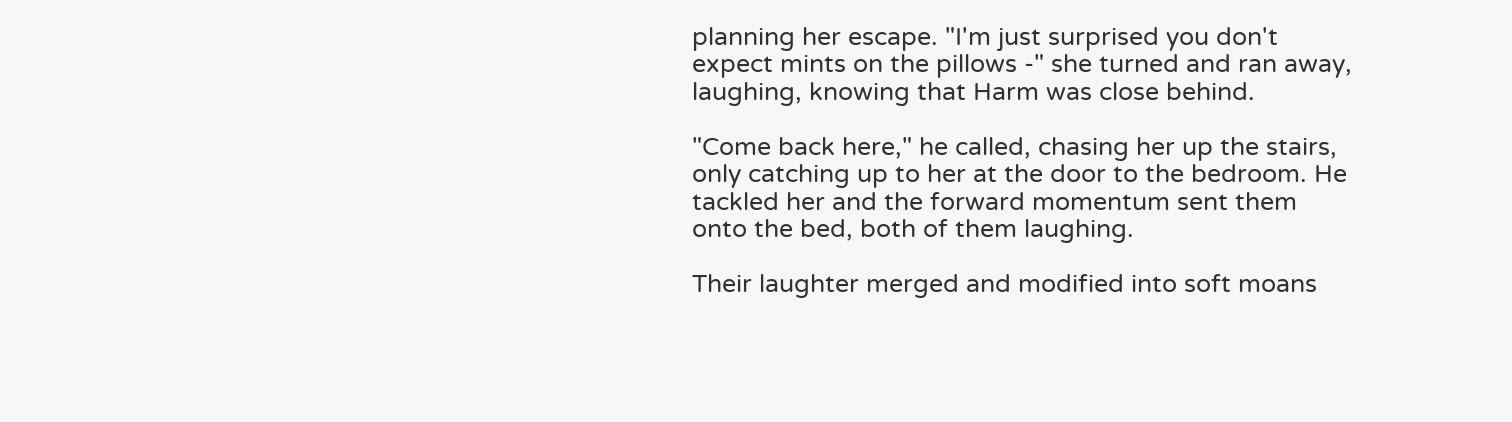planning her escape. "I'm just surprised you don't expect mints on the pillows -" she turned and ran away, laughing, knowing that Harm was close behind.

"Come back here," he called, chasing her up the stairs, only catching up to her at the door to the bedroom. He tackled her and the forward momentum sent them onto the bed, both of them laughing.

Their laughter merged and modified into soft moans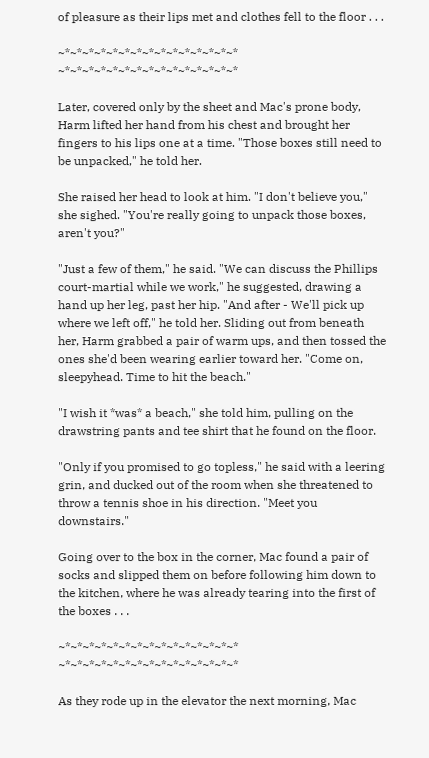of pleasure as their lips met and clothes fell to the floor . . .

~*~*~*~*~*~*~*~*~*~*~*~*~*~*~* ~*~*~*~*~*~*~*~*~*~*~*~*~*~*~*

Later, covered only by the sheet and Mac's prone body, Harm lifted her hand from his chest and brought her fingers to his lips one at a time. "Those boxes still need to be unpacked," he told her.

She raised her head to look at him. "I don't believe you," she sighed. "You're really going to unpack those boxes, aren't you?"

"Just a few of them," he said. "We can discuss the Phillips court-martial while we work," he suggested, drawing a hand up her leg, past her hip. "And after - We'll pick up where we left off," he told her. Sliding out from beneath her, Harm grabbed a pair of warm ups, and then tossed the ones she'd been wearing earlier toward her. "Come on, sleepyhead. Time to hit the beach."

"I wish it *was* a beach," she told him, pulling on the drawstring pants and tee shirt that he found on the floor.

"Only if you promised to go topless," he said with a leering grin, and ducked out of the room when she threatened to throw a tennis shoe in his direction. "Meet you downstairs."

Going over to the box in the corner, Mac found a pair of socks and slipped them on before following him down to the kitchen, where he was already tearing into the first of the boxes . . .

~*~*~*~*~*~*~*~*~*~*~*~*~*~*~* ~*~*~*~*~*~*~*~*~*~*~*~*~*~*~*

As they rode up in the elevator the next morning, Mac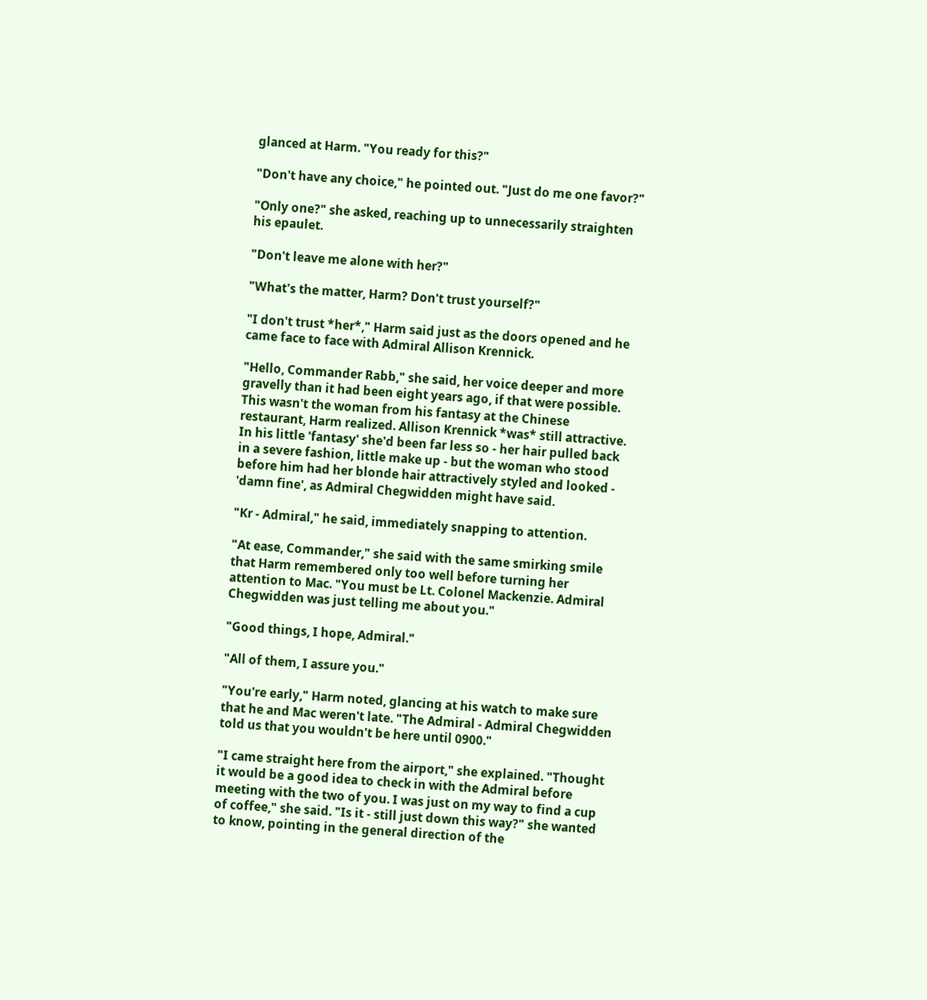glanced at Harm. "You ready for this?"

"Don't have any choice," he pointed out. "Just do me one favor?"

"Only one?" she asked, reaching up to unnecessarily straighten his epaulet.

"Don't leave me alone with her?"

"What's the matter, Harm? Don't trust yourself?"

"I don't trust *her*," Harm said just as the doors opened and he came face to face with Admiral Allison Krennick.

"Hello, Commander Rabb," she said, her voice deeper and more gravelly than it had been eight years ago, if that were possible. This wasn't the woman from his fantasy at the Chinese restaurant, Harm realized. Allison Krennick *was* still attractive. In his little 'fantasy' she'd been far less so - her hair pulled back in a severe fashion, little make up - but the woman who stood before him had her blonde hair attractively styled and looked - 'damn fine', as Admiral Chegwidden might have said.

"Kr - Admiral," he said, immediately snapping to attention.

"At ease, Commander," she said with the same smirking smile that Harm remembered only too well before turning her attention to Mac. "You must be Lt. Colonel Mackenzie. Admiral Chegwidden was just telling me about you."

"Good things, I hope, Admiral."

"All of them, I assure you."

"You're early," Harm noted, glancing at his watch to make sure that he and Mac weren't late. "The Admiral - Admiral Chegwidden told us that you wouldn't be here until 0900."

"I came straight here from the airport," she explained. "Thought it would be a good idea to check in with the Admiral before meeting with the two of you. I was just on my way to find a cup of coffee," she said. "Is it - still just down this way?" she wanted to know, pointing in the general direction of the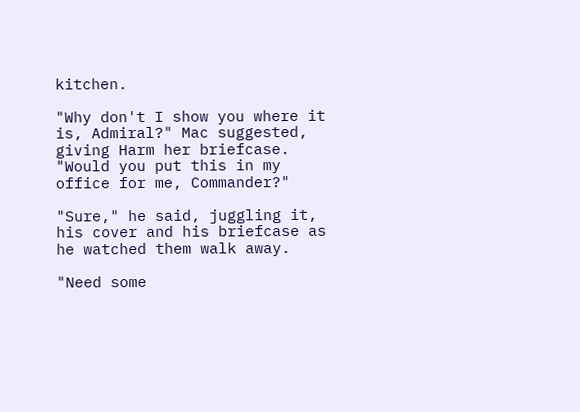kitchen.

"Why don't I show you where it is, Admiral?" Mac suggested, giving Harm her briefcase. "Would you put this in my office for me, Commander?"

"Sure," he said, juggling it, his cover and his briefcase as he watched them walk away.

"Need some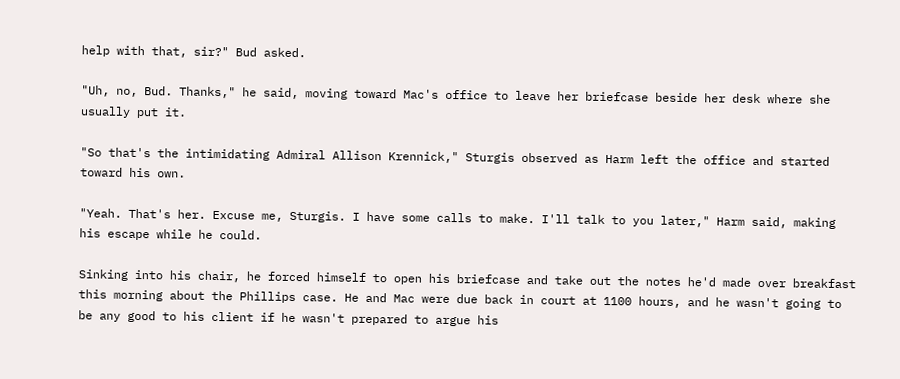help with that, sir?" Bud asked.

"Uh, no, Bud. Thanks," he said, moving toward Mac's office to leave her briefcase beside her desk where she usually put it.

"So that's the intimidating Admiral Allison Krennick," Sturgis observed as Harm left the office and started toward his own.

"Yeah. That's her. Excuse me, Sturgis. I have some calls to make. I'll talk to you later," Harm said, making his escape while he could.

Sinking into his chair, he forced himself to open his briefcase and take out the notes he'd made over breakfast this morning about the Phillips case. He and Mac were due back in court at 1100 hours, and he wasn't going to be any good to his client if he wasn't prepared to argue his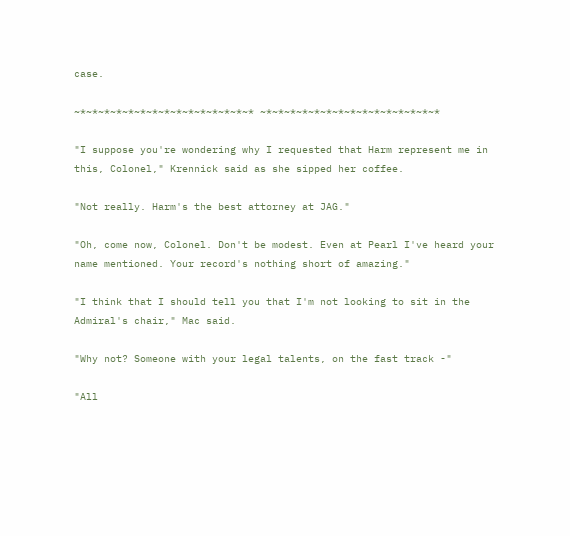case.

~*~*~*~*~*~*~*~*~*~*~*~*~*~*~* ~*~*~*~*~*~*~*~*~*~*~*~*~*~*~*

"I suppose you're wondering why I requested that Harm represent me in this, Colonel," Krennick said as she sipped her coffee.

"Not really. Harm's the best attorney at JAG."

"Oh, come now, Colonel. Don't be modest. Even at Pearl I've heard your name mentioned. Your record's nothing short of amazing."

"I think that I should tell you that I'm not looking to sit in the Admiral's chair," Mac said.

"Why not? Someone with your legal talents, on the fast track -"

"All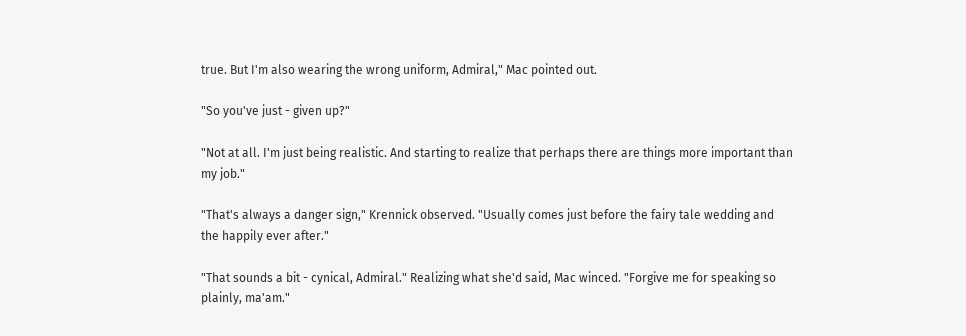true. But I'm also wearing the wrong uniform, Admiral," Mac pointed out.

"So you've just - given up?"

"Not at all. I'm just being realistic. And starting to realize that perhaps there are things more important than my job."

"That's always a danger sign," Krennick observed. "Usually comes just before the fairy tale wedding and the happily ever after."

"That sounds a bit - cynical, Admiral." Realizing what she'd said, Mac winced. "Forgive me for speaking so plainly, ma'am."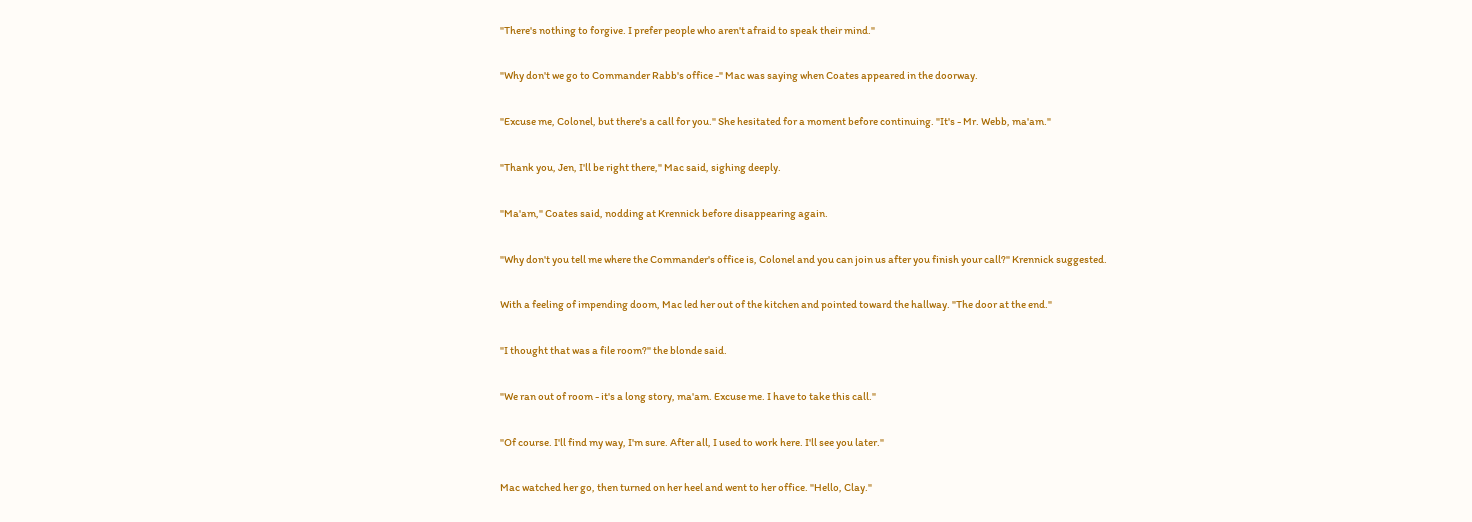"There's nothing to forgive. I prefer people who aren't afraid to speak their mind."

"Why don't we go to Commander Rabb's office -" Mac was saying when Coates appeared in the doorway.

"Excuse me, Colonel, but there's a call for you." She hesitated for a moment before continuing. "It's - Mr. Webb, ma'am."

"Thank you, Jen, I'll be right there," Mac said, sighing deeply.

"Ma'am," Coates said, nodding at Krennick before disappearing again.

"Why don't you tell me where the Commander's office is, Colonel and you can join us after you finish your call?" Krennick suggested.

With a feeling of impending doom, Mac led her out of the kitchen and pointed toward the hallway. "The door at the end."

"I thought that was a file room?" the blonde said.

"We ran out of room - it's a long story, ma'am. Excuse me. I have to take this call."

"Of course. I'll find my way, I'm sure. After all, I used to work here. I'll see you later."

Mac watched her go, then turned on her heel and went to her office. "Hello, Clay."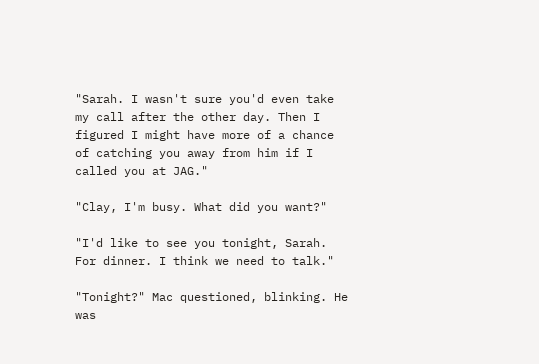"Sarah. I wasn't sure you'd even take my call after the other day. Then I figured I might have more of a chance of catching you away from him if I called you at JAG."

"Clay, I'm busy. What did you want?"

"I'd like to see you tonight, Sarah. For dinner. I think we need to talk."

"Tonight?" Mac questioned, blinking. He was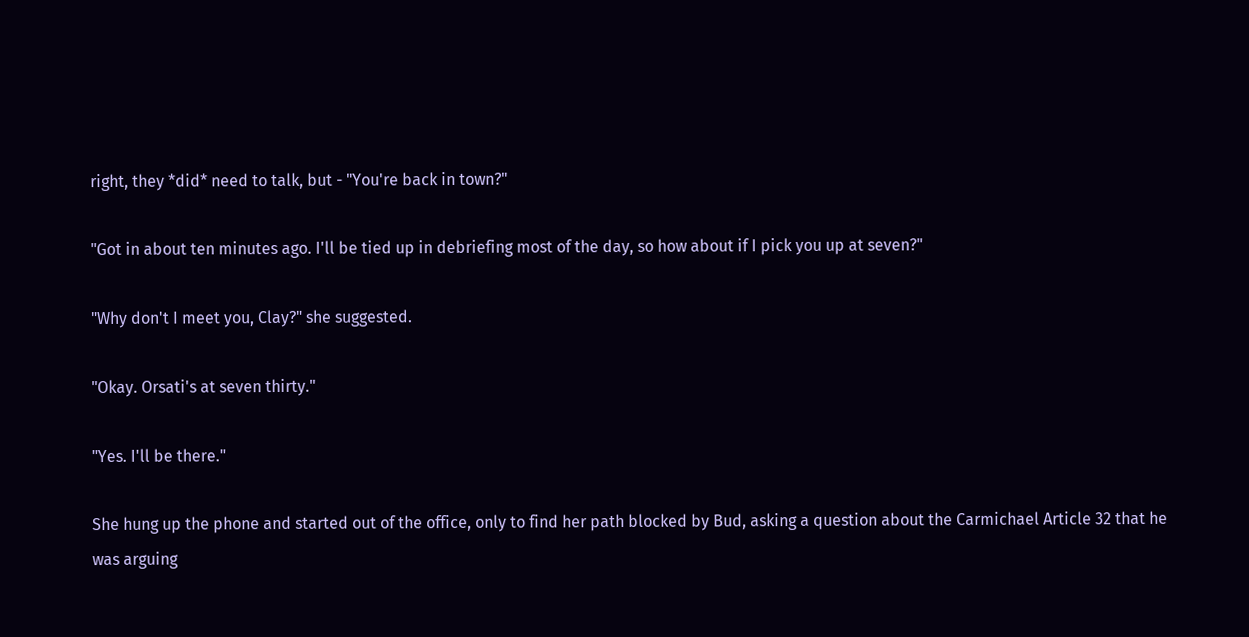right, they *did* need to talk, but - "You're back in town?"

"Got in about ten minutes ago. I'll be tied up in debriefing most of the day, so how about if I pick you up at seven?"

"Why don't I meet you, Clay?" she suggested.

"Okay. Orsati's at seven thirty."

"Yes. I'll be there."

She hung up the phone and started out of the office, only to find her path blocked by Bud, asking a question about the Carmichael Article 32 that he was arguing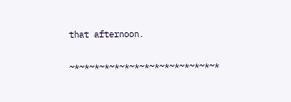that afternoon.

~*~*~*~*~*~*~*~*~*~*~*~*~*~*~*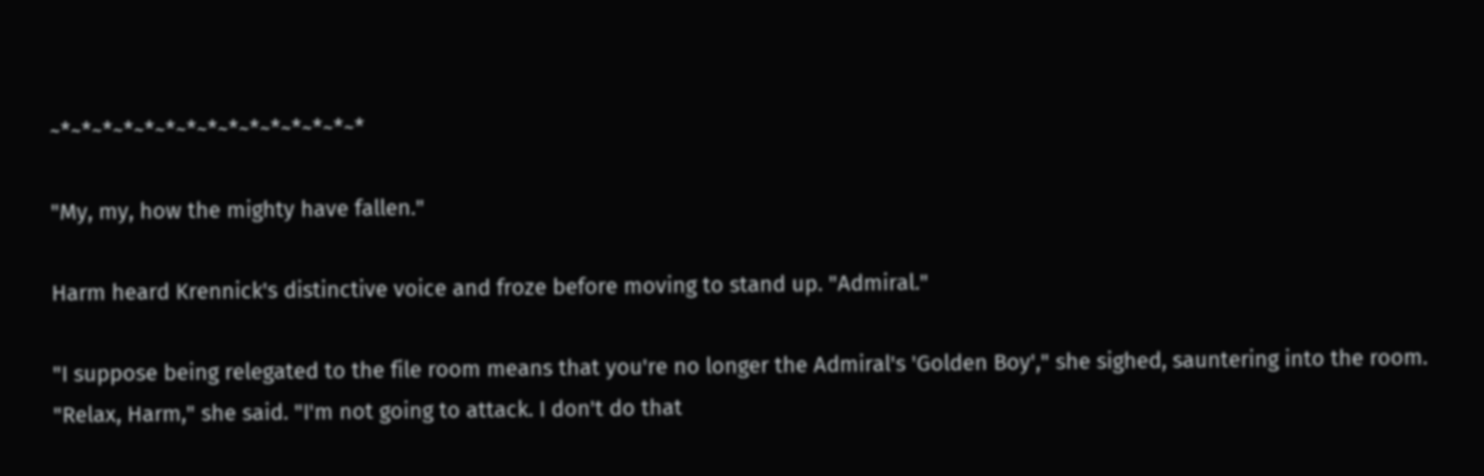~*~*~*~*~*~*~*~*~*~*~*~*~*~*~*

"My, my, how the mighty have fallen."

Harm heard Krennick's distinctive voice and froze before moving to stand up. "Admiral."

"I suppose being relegated to the file room means that you're no longer the Admiral's 'Golden Boy'," she sighed, sauntering into the room. "Relax, Harm," she said. "I'm not going to attack. I don't do that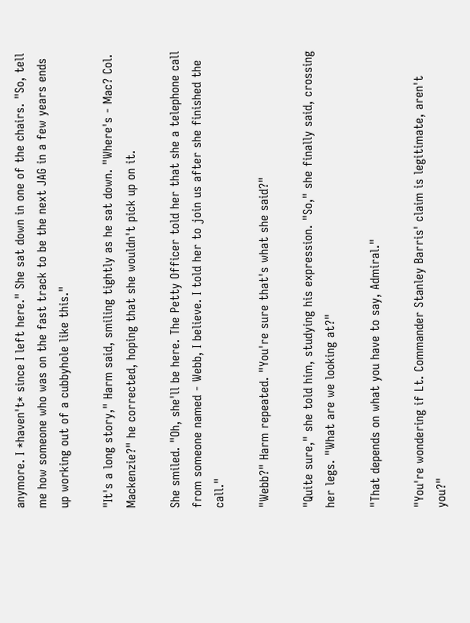anymore. I *haven't* since I left here." She sat down in one of the chairs. "So, tell me how someone who was on the fast track to be the next JAG in a few years ends up working out of a cubbyhole like this."

"It's a long story," Harm said, smiling tightly as he sat down. "Where's - Mac? Col. Mackenzie?" he corrected, hoping that she wouldn't pick up on it.

She smiled. "Oh, she'll be here. The Petty Officer told her that she a telephone call from someone named - Webb, I believe. I told her to join us after she finished the call."

"Webb?" Harm repeated. "You're sure that's what she said?"

"Quite sure," she told him, studying his expression. "So," she finally said, crossing her legs. "What are we looking at?"

"That depends on what you have to say, Admiral."

"You're wondering if Lt. Commander Stanley Barris' claim is legitimate, aren't you?"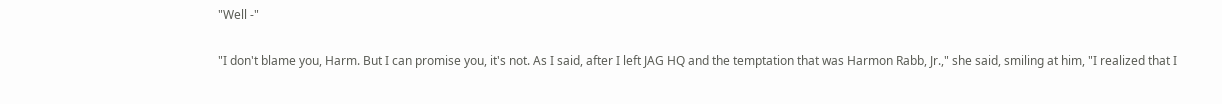"Well -"

"I don't blame you, Harm. But I can promise you, it's not. As I said, after I left JAG HQ and the temptation that was Harmon Rabb, Jr.," she said, smiling at him, "I realized that I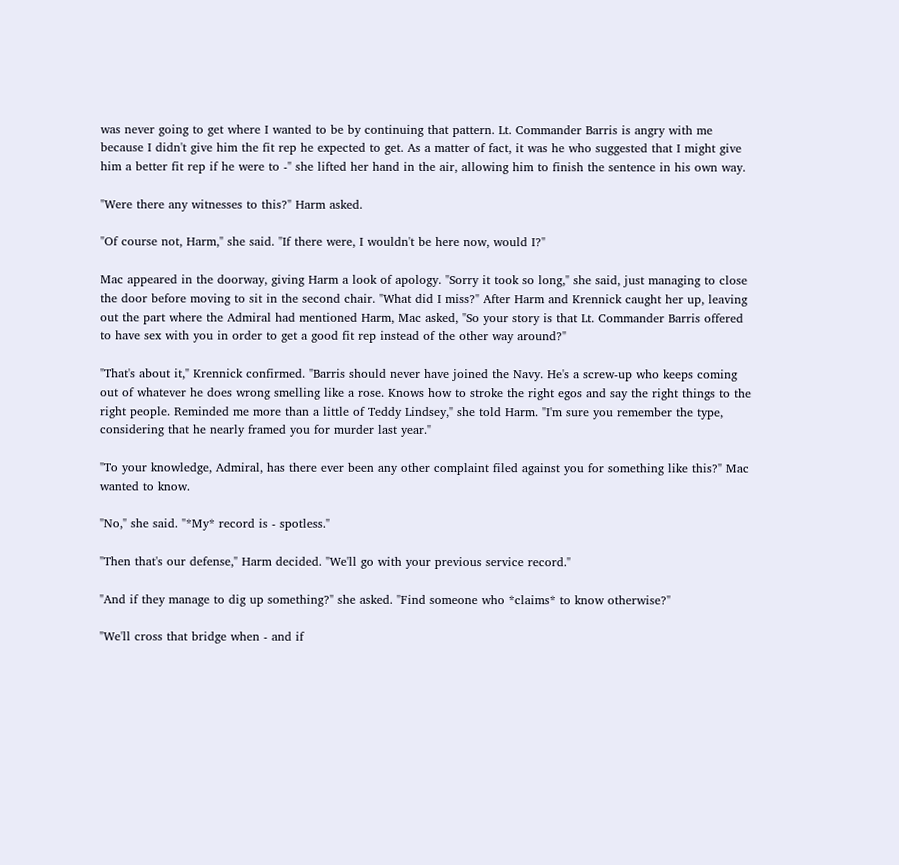was never going to get where I wanted to be by continuing that pattern. Lt. Commander Barris is angry with me because I didn't give him the fit rep he expected to get. As a matter of fact, it was he who suggested that I might give him a better fit rep if he were to -" she lifted her hand in the air, allowing him to finish the sentence in his own way.

"Were there any witnesses to this?" Harm asked.

"Of course not, Harm," she said. "If there were, I wouldn't be here now, would I?"

Mac appeared in the doorway, giving Harm a look of apology. "Sorry it took so long," she said, just managing to close the door before moving to sit in the second chair. "What did I miss?" After Harm and Krennick caught her up, leaving out the part where the Admiral had mentioned Harm, Mac asked, "So your story is that Lt. Commander Barris offered to have sex with you in order to get a good fit rep instead of the other way around?"

"That's about it," Krennick confirmed. "Barris should never have joined the Navy. He's a screw-up who keeps coming out of whatever he does wrong smelling like a rose. Knows how to stroke the right egos and say the right things to the right people. Reminded me more than a little of Teddy Lindsey," she told Harm. "I'm sure you remember the type, considering that he nearly framed you for murder last year."

"To your knowledge, Admiral, has there ever been any other complaint filed against you for something like this?" Mac wanted to know.

"No," she said. "*My* record is - spotless."

"Then that's our defense," Harm decided. "We'll go with your previous service record."

"And if they manage to dig up something?" she asked. "Find someone who *claims* to know otherwise?"

"We'll cross that bridge when - and if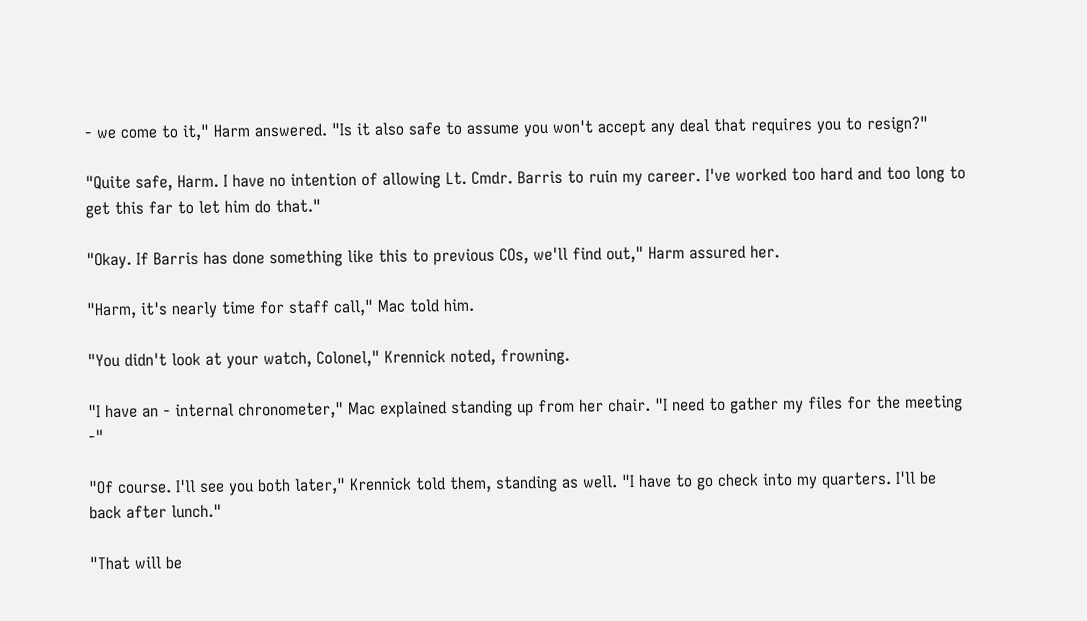- we come to it," Harm answered. "Is it also safe to assume you won't accept any deal that requires you to resign?"

"Quite safe, Harm. I have no intention of allowing Lt. Cmdr. Barris to ruin my career. I've worked too hard and too long to get this far to let him do that."

"Okay. If Barris has done something like this to previous COs, we'll find out," Harm assured her.

"Harm, it's nearly time for staff call," Mac told him.

"You didn't look at your watch, Colonel," Krennick noted, frowning.

"I have an - internal chronometer," Mac explained standing up from her chair. "I need to gather my files for the meeting -"

"Of course. I'll see you both later," Krennick told them, standing as well. "I have to go check into my quarters. I'll be back after lunch."

"That will be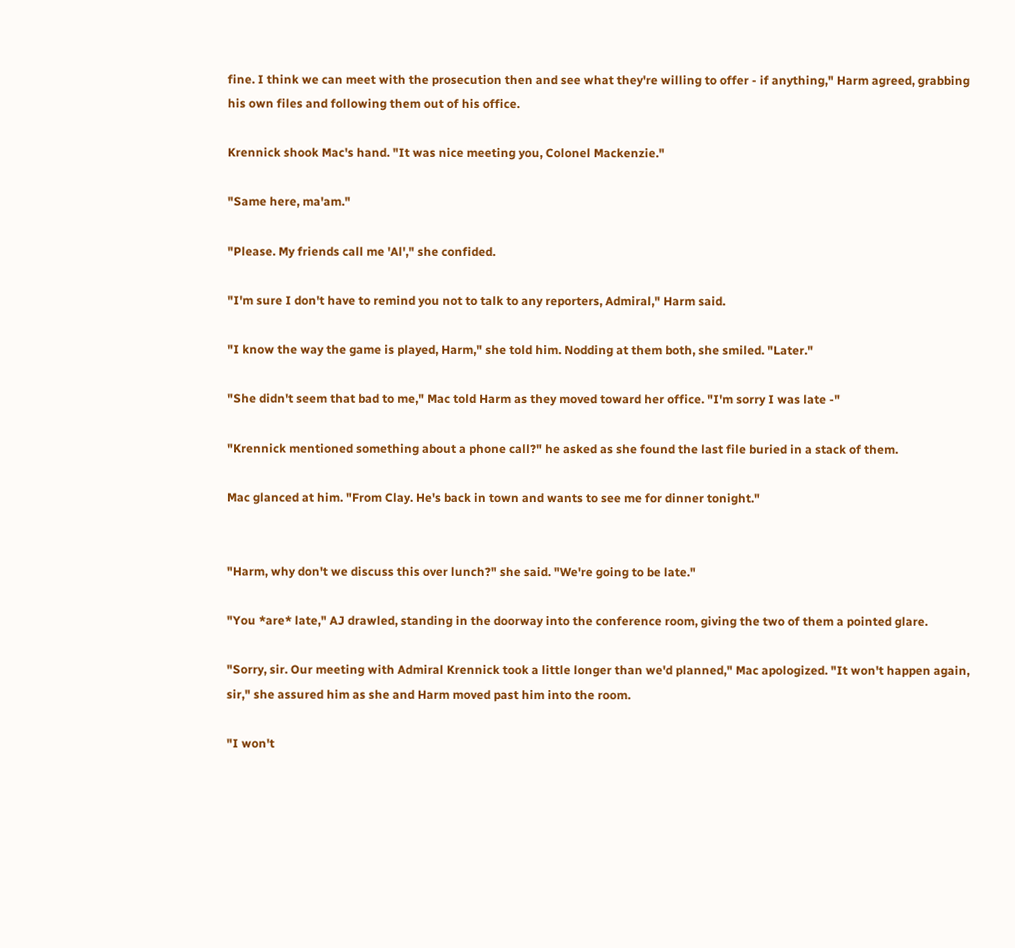fine. I think we can meet with the prosecution then and see what they're willing to offer - if anything," Harm agreed, grabbing his own files and following them out of his office.

Krennick shook Mac's hand. "It was nice meeting you, Colonel Mackenzie."

"Same here, ma'am."

"Please. My friends call me 'Al'," she confided.

"I'm sure I don't have to remind you not to talk to any reporters, Admiral," Harm said.

"I know the way the game is played, Harm," she told him. Nodding at them both, she smiled. "Later."

"She didn't seem that bad to me," Mac told Harm as they moved toward her office. "I'm sorry I was late -"

"Krennick mentioned something about a phone call?" he asked as she found the last file buried in a stack of them.

Mac glanced at him. "From Clay. He's back in town and wants to see me for dinner tonight."


"Harm, why don't we discuss this over lunch?" she said. "We're going to be late."

"You *are* late," AJ drawled, standing in the doorway into the conference room, giving the two of them a pointed glare.

"Sorry, sir. Our meeting with Admiral Krennick took a little longer than we'd planned," Mac apologized. "It won't happen again, sir," she assured him as she and Harm moved past him into the room.

"I won't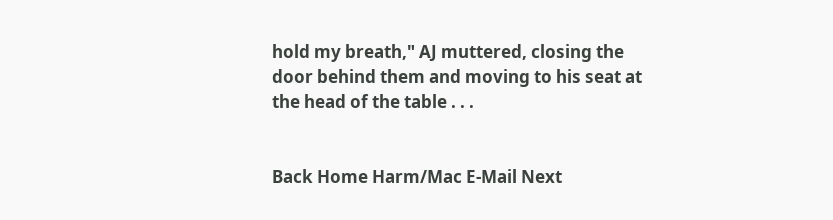hold my breath," AJ muttered, closing the door behind them and moving to his seat at the head of the table . . .


Back Home Harm/Mac E-Mail Next